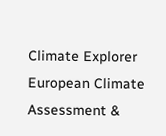Climate Explorer European Climate Assessment &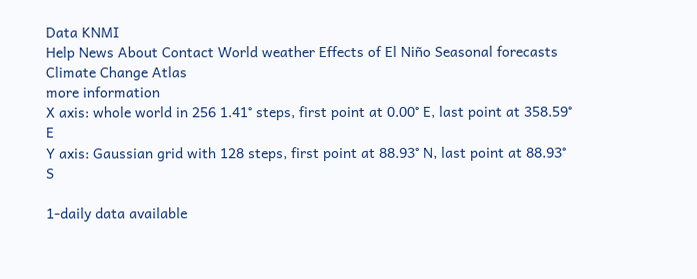Data KNMI
Help News About Contact World weather Effects of El Niño Seasonal forecasts Climate Change Atlas
more information
X axis: whole world in 256 1.41° steps, first point at 0.00° E, last point at 358.59° E
Y axis: Gaussian grid with 128 steps, first point at 88.93° N, last point at 88.93° S

1-daily data available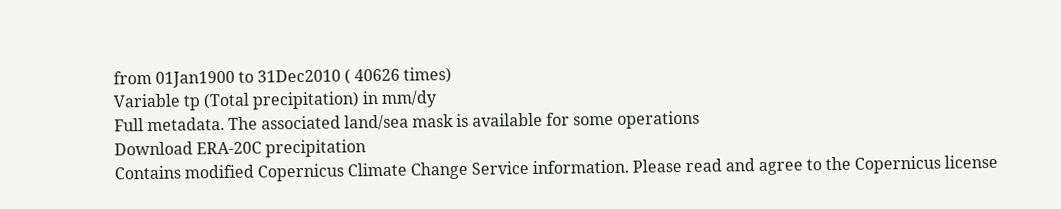from 01Jan1900 to 31Dec2010 ( 40626 times)
Variable tp (Total precipitation) in mm/dy
Full metadata. The associated land/sea mask is available for some operations
Download ERA-20C precipitation
Contains modified Copernicus Climate Change Service information. Please read and agree to the Copernicus license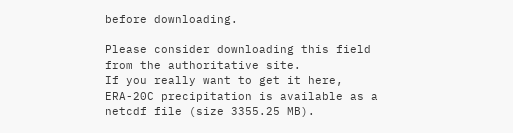before downloading.

Please consider downloading this field from the authoritative site.
If you really want to get it here, ERA-20C precipitation is available as a netcdf file (size 3355.25 MB).